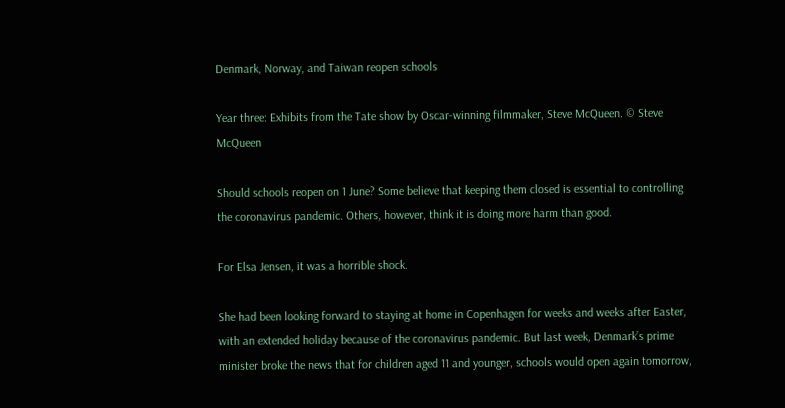Denmark, Norway, and Taiwan reopen schools

Year three: Exhibits from the Tate show by Oscar-winning filmmaker, Steve McQueen. © Steve McQueen

Should schools reopen on 1 June? Some believe that keeping them closed is essential to controlling the coronavirus pandemic. Others, however, think it is doing more harm than good.

For Elsa Jensen, it was a horrible shock.

She had been looking forward to staying at home in Copenhagen for weeks and weeks after Easter, with an extended holiday because of the coronavirus pandemic. But last week, Denmark’s prime minister broke the news that for children aged 11 and younger, schools would open again tomorrow,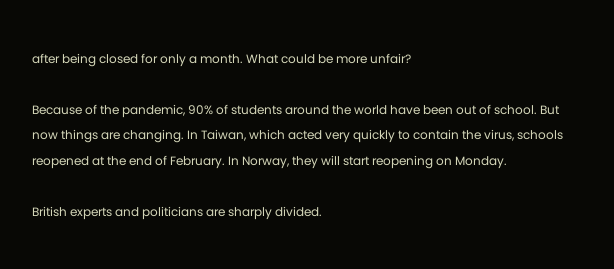after being closed for only a month. What could be more unfair?

Because of the pandemic, 90% of students around the world have been out of school. But now things are changing. In Taiwan, which acted very quickly to contain the virus, schools reopened at the end of February. In Norway, they will start reopening on Monday.

British experts and politicians are sharply divided.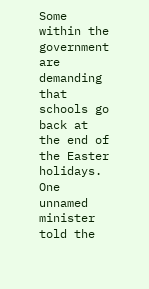Some within the government are demanding that schools go back at the end of the Easter holidays. One unnamed minister told the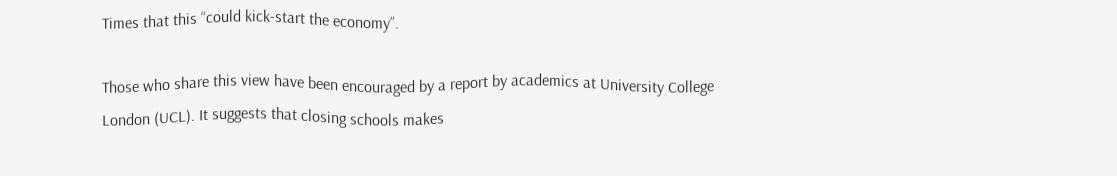Times that this “could kick-start the economy”.

Those who share this view have been encouraged by a report by academics at University College London (UCL). It suggests that closing schools makes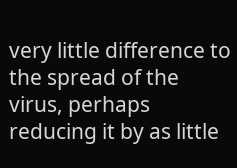very little difference to the spread of the virus, perhaps reducing it by as little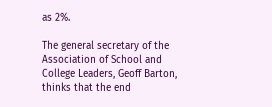as 2%.

The general secretary of the Association of School and College Leaders, Geoff Barton, thinks that the end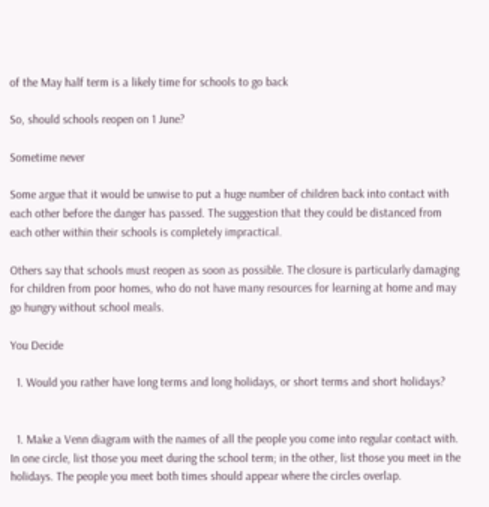of the May half term is a likely time for schools to go back

So, should schools reopen on 1 June?

Sometime never

Some argue that it would be unwise to put a huge number of children back into contact with each other before the danger has passed. The suggestion that they could be distanced from each other within their schools is completely impractical.

Others say that schools must reopen as soon as possible. The closure is particularly damaging for children from poor homes, who do not have many resources for learning at home and may go hungry without school meals.

You Decide

  1. Would you rather have long terms and long holidays, or short terms and short holidays?


  1. Make a Venn diagram with the names of all the people you come into regular contact with. In one circle, list those you meet during the school term; in the other, list those you meet in the holidays. The people you meet both times should appear where the circles overlap.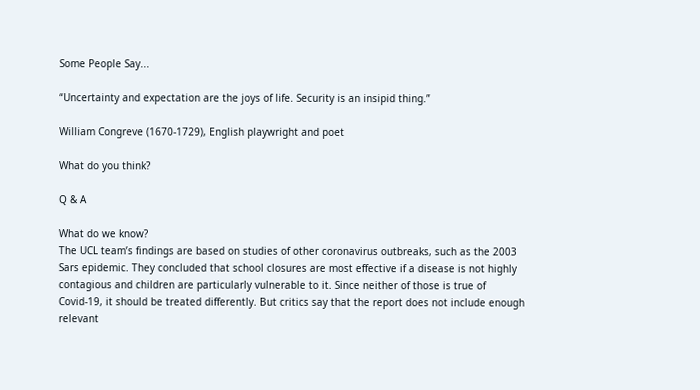Some People Say...

“Uncertainty and expectation are the joys of life. Security is an insipid thing.”

William Congreve (1670-1729), English playwright and poet

What do you think?

Q & A

What do we know?
The UCL team’s findings are based on studies of other coronavirus outbreaks, such as the 2003 Sars epidemic. They concluded that school closures are most effective if a disease is not highly contagious and children are particularly vulnerable to it. Since neither of those is true of Covid-19, it should be treated differently. But critics say that the report does not include enough relevant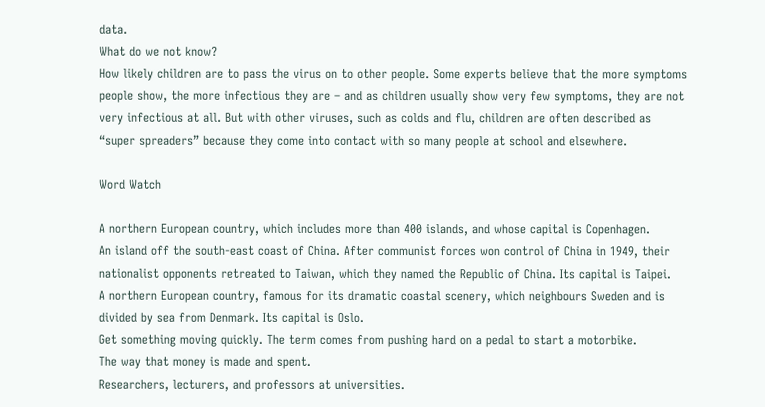data.
What do we not know?
How likely children are to pass the virus on to other people. Some experts believe that the more symptoms people show, the more infectious they are – and as children usually show very few symptoms, they are not very infectious at all. But with other viruses, such as colds and flu, children are often described as “super spreaders” because they come into contact with so many people at school and elsewhere.

Word Watch

A northern European country, which includes more than 400 islands, and whose capital is Copenhagen.
An island off the south-east coast of China. After communist forces won control of China in 1949, their nationalist opponents retreated to Taiwan, which they named the Republic of China. Its capital is Taipei.
A northern European country, famous for its dramatic coastal scenery, which neighbours Sweden and is divided by sea from Denmark. Its capital is Oslo.
Get something moving quickly. The term comes from pushing hard on a pedal to start a motorbike.
The way that money is made and spent.
Researchers, lecturers, and professors at universities.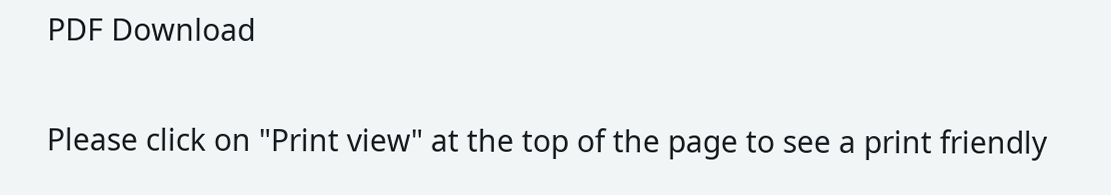PDF Download

Please click on "Print view" at the top of the page to see a print friendly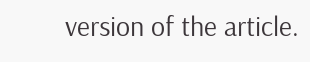version of the article.